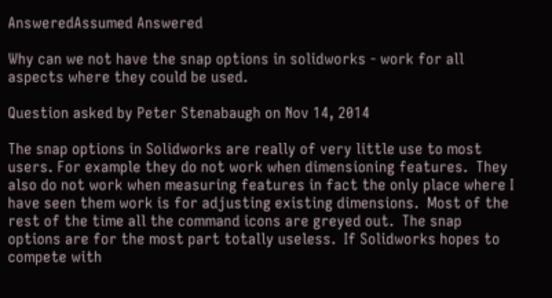AnsweredAssumed Answered

Why can we not have the snap options in solidworks - work for all aspects where they could be used.

Question asked by Peter Stenabaugh on Nov 14, 2014

The snap options in Solidworks are really of very little use to most users. For example they do not work when dimensioning features.  They also do not work when measuring features in fact the only place where I have seen them work is for adjusting existing dimensions.  Most of the rest of the time all the command icons are greyed out.  The snap options are for the most part totally useless.  If Solidworks hopes to compete with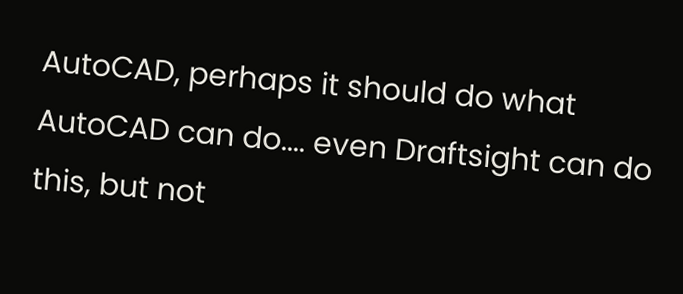AutoCAD, perhaps it should do what AutoCAD can do.... even Draftsight can do this, but not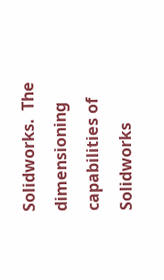Solidworks.  The dimensioning capabilities of Solidworks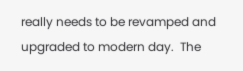really needs to be revamped and upgraded to modern day.  The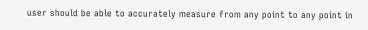user should be able to accurately measure from any point to any point in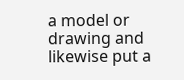a model or drawing and likewise put a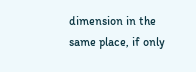dimension in the same place, if only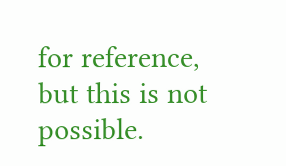for reference, but this is not possible.